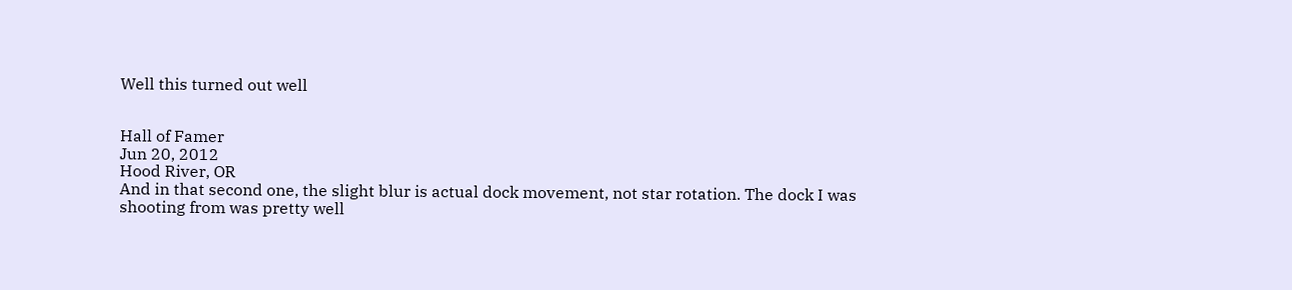Well this turned out well


Hall of Famer
Jun 20, 2012
Hood River, OR
And in that second one, the slight blur is actual dock movement, not star rotation. The dock I was shooting from was pretty well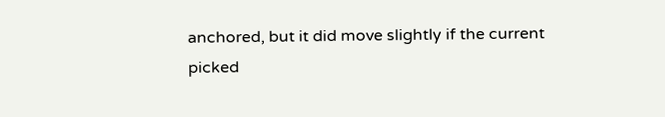anchored, but it did move slightly if the current picked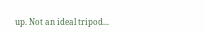up. Not an ideal tripod...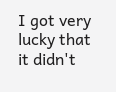I got very lucky that it didn't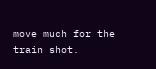move much for the train shot.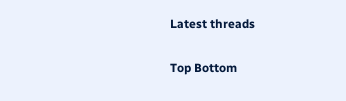Latest threads

Top Bottom